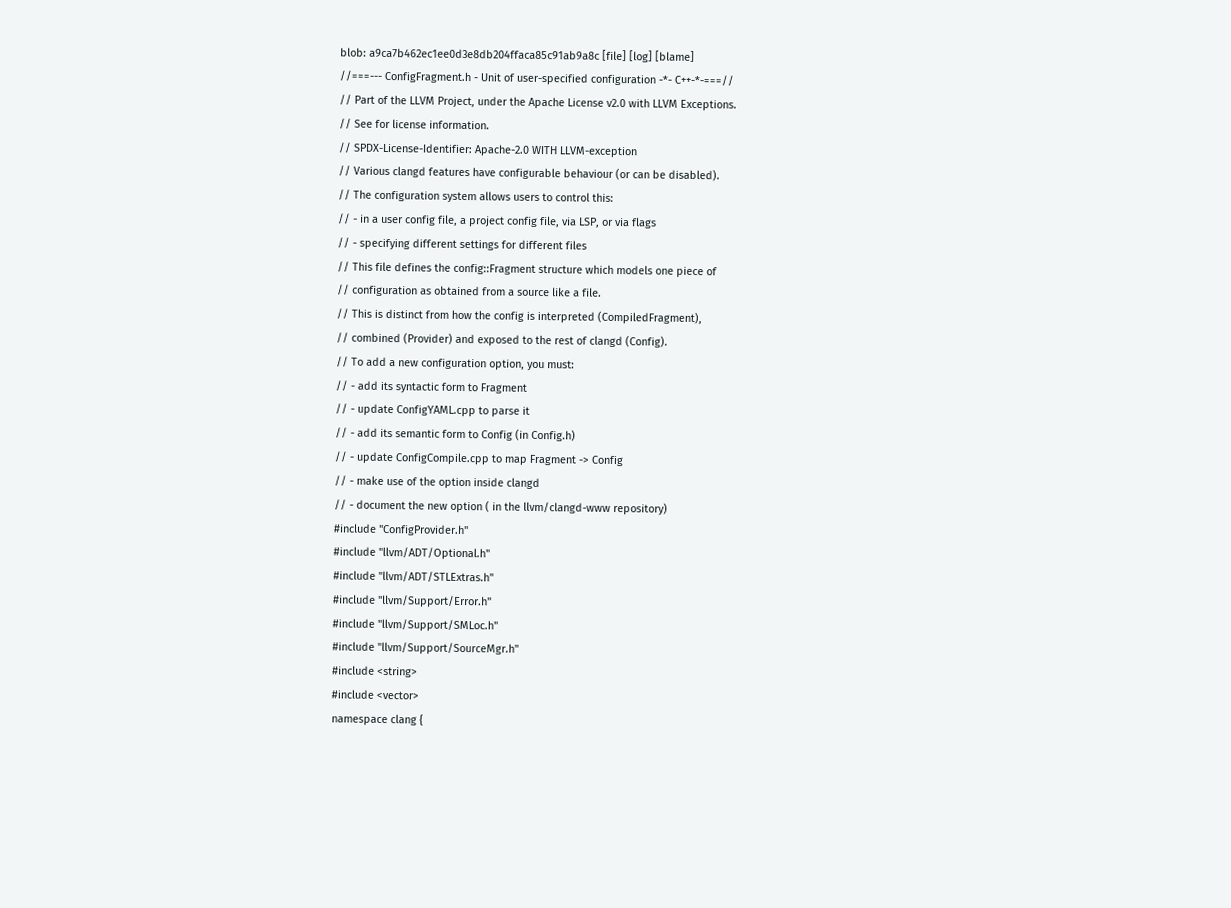blob: a9ca7b462ec1ee0d3e8db204ffaca85c91ab9a8c [file] [log] [blame]
//===--- ConfigFragment.h - Unit of user-specified configuration -*- C++-*-===//
// Part of the LLVM Project, under the Apache License v2.0 with LLVM Exceptions.
// See for license information.
// SPDX-License-Identifier: Apache-2.0 WITH LLVM-exception
// Various clangd features have configurable behaviour (or can be disabled).
// The configuration system allows users to control this:
// - in a user config file, a project config file, via LSP, or via flags
// - specifying different settings for different files
// This file defines the config::Fragment structure which models one piece of
// configuration as obtained from a source like a file.
// This is distinct from how the config is interpreted (CompiledFragment),
// combined (Provider) and exposed to the rest of clangd (Config).
// To add a new configuration option, you must:
// - add its syntactic form to Fragment
// - update ConfigYAML.cpp to parse it
// - add its semantic form to Config (in Config.h)
// - update ConfigCompile.cpp to map Fragment -> Config
// - make use of the option inside clangd
// - document the new option ( in the llvm/clangd-www repository)
#include "ConfigProvider.h"
#include "llvm/ADT/Optional.h"
#include "llvm/ADT/STLExtras.h"
#include "llvm/Support/Error.h"
#include "llvm/Support/SMLoc.h"
#include "llvm/Support/SourceMgr.h"
#include <string>
#include <vector>
namespace clang {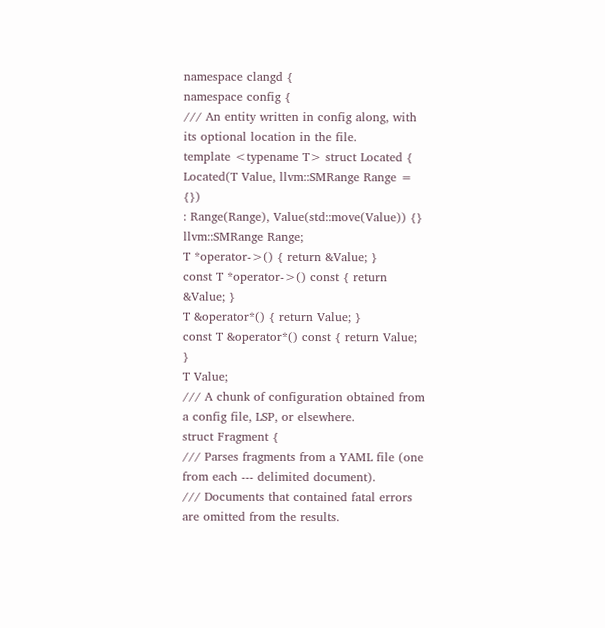namespace clangd {
namespace config {
/// An entity written in config along, with its optional location in the file.
template <typename T> struct Located {
Located(T Value, llvm::SMRange Range = {})
: Range(Range), Value(std::move(Value)) {}
llvm::SMRange Range;
T *operator->() { return &Value; }
const T *operator->() const { return &Value; }
T &operator*() { return Value; }
const T &operator*() const { return Value; }
T Value;
/// A chunk of configuration obtained from a config file, LSP, or elsewhere.
struct Fragment {
/// Parses fragments from a YAML file (one from each --- delimited document).
/// Documents that contained fatal errors are omitted from the results.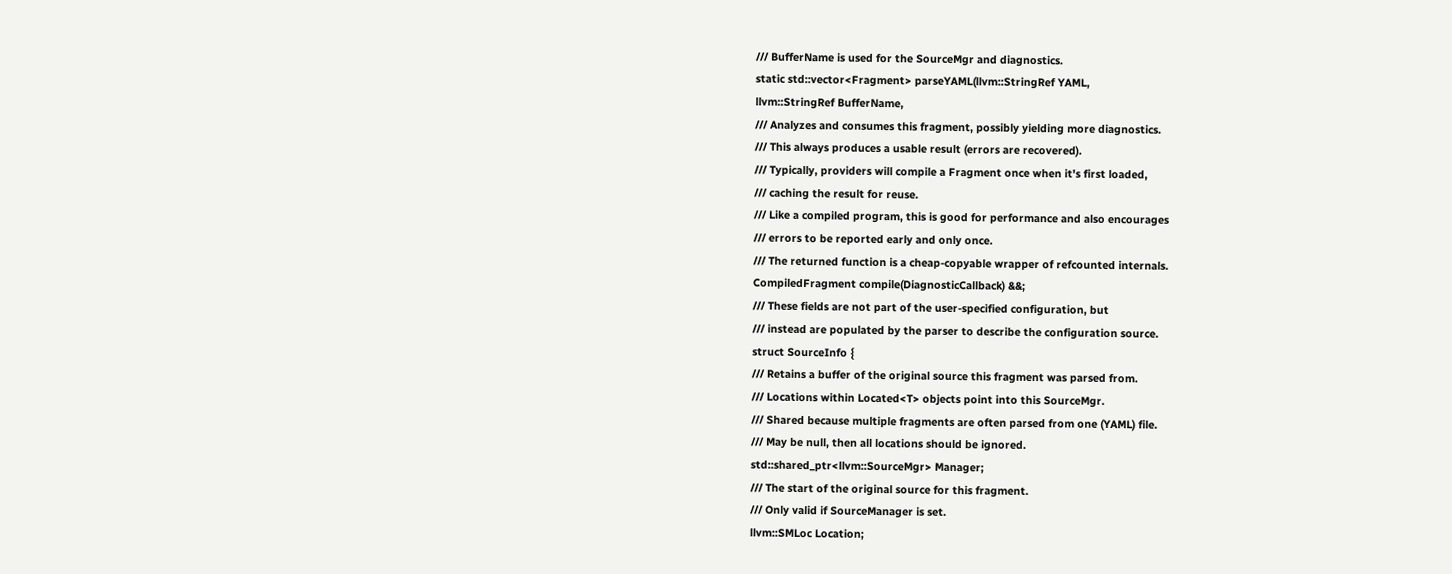/// BufferName is used for the SourceMgr and diagnostics.
static std::vector<Fragment> parseYAML(llvm::StringRef YAML,
llvm::StringRef BufferName,
/// Analyzes and consumes this fragment, possibly yielding more diagnostics.
/// This always produces a usable result (errors are recovered).
/// Typically, providers will compile a Fragment once when it's first loaded,
/// caching the result for reuse.
/// Like a compiled program, this is good for performance and also encourages
/// errors to be reported early and only once.
/// The returned function is a cheap-copyable wrapper of refcounted internals.
CompiledFragment compile(DiagnosticCallback) &&;
/// These fields are not part of the user-specified configuration, but
/// instead are populated by the parser to describe the configuration source.
struct SourceInfo {
/// Retains a buffer of the original source this fragment was parsed from.
/// Locations within Located<T> objects point into this SourceMgr.
/// Shared because multiple fragments are often parsed from one (YAML) file.
/// May be null, then all locations should be ignored.
std::shared_ptr<llvm::SourceMgr> Manager;
/// The start of the original source for this fragment.
/// Only valid if SourceManager is set.
llvm::SMLoc Location;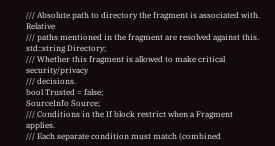/// Absolute path to directory the fragment is associated with. Relative
/// paths mentioned in the fragment are resolved against this.
std::string Directory;
/// Whether this fragment is allowed to make critical security/privacy
/// decisions.
bool Trusted = false;
SourceInfo Source;
/// Conditions in the If block restrict when a Fragment applies.
/// Each separate condition must match (combined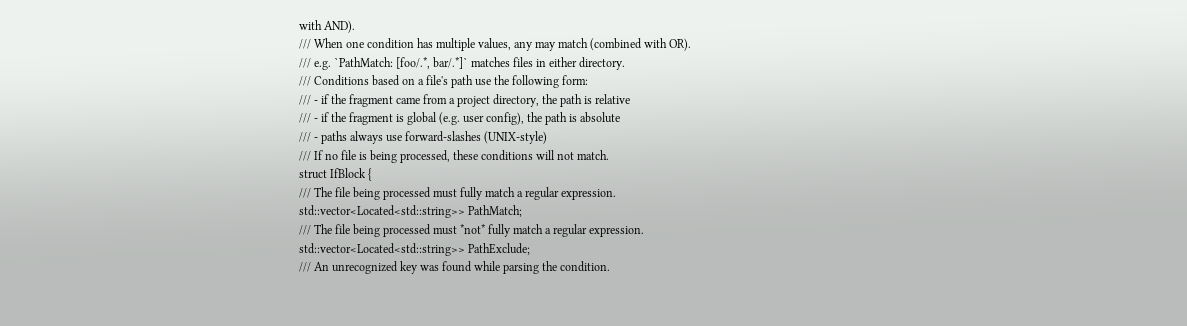with AND).
/// When one condition has multiple values, any may match (combined with OR).
/// e.g. `PathMatch: [foo/.*, bar/.*]` matches files in either directory.
/// Conditions based on a file's path use the following form:
/// - if the fragment came from a project directory, the path is relative
/// - if the fragment is global (e.g. user config), the path is absolute
/// - paths always use forward-slashes (UNIX-style)
/// If no file is being processed, these conditions will not match.
struct IfBlock {
/// The file being processed must fully match a regular expression.
std::vector<Located<std::string>> PathMatch;
/// The file being processed must *not* fully match a regular expression.
std::vector<Located<std::string>> PathExclude;
/// An unrecognized key was found while parsing the condition.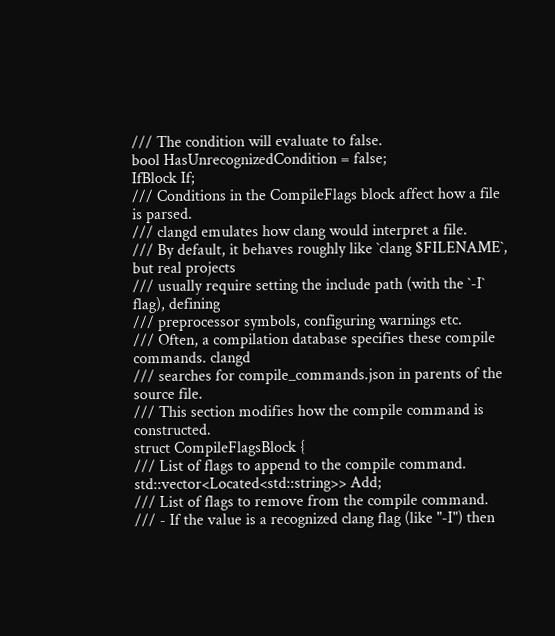/// The condition will evaluate to false.
bool HasUnrecognizedCondition = false;
IfBlock If;
/// Conditions in the CompileFlags block affect how a file is parsed.
/// clangd emulates how clang would interpret a file.
/// By default, it behaves roughly like `clang $FILENAME`, but real projects
/// usually require setting the include path (with the `-I` flag), defining
/// preprocessor symbols, configuring warnings etc.
/// Often, a compilation database specifies these compile commands. clangd
/// searches for compile_commands.json in parents of the source file.
/// This section modifies how the compile command is constructed.
struct CompileFlagsBlock {
/// List of flags to append to the compile command.
std::vector<Located<std::string>> Add;
/// List of flags to remove from the compile command.
/// - If the value is a recognized clang flag (like "-I") then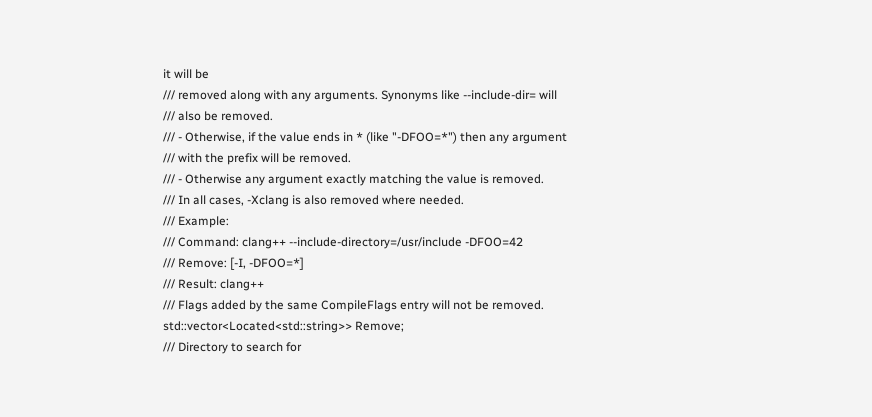it will be
/// removed along with any arguments. Synonyms like --include-dir= will
/// also be removed.
/// - Otherwise, if the value ends in * (like "-DFOO=*") then any argument
/// with the prefix will be removed.
/// - Otherwise any argument exactly matching the value is removed.
/// In all cases, -Xclang is also removed where needed.
/// Example:
/// Command: clang++ --include-directory=/usr/include -DFOO=42
/// Remove: [-I, -DFOO=*]
/// Result: clang++
/// Flags added by the same CompileFlags entry will not be removed.
std::vector<Located<std::string>> Remove;
/// Directory to search for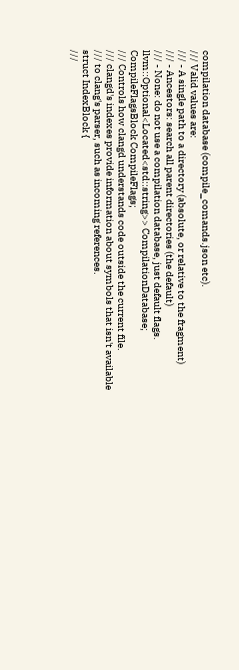compilation database (compile_comands.json etc).
/// Valid values are:
/// - A single path to a directory (absolute, or relative to the fragment)
/// - Ancestors: search all parent directories (the default)
/// - None: do not use a compilation database, just default flags.
llvm::Optional<Located<std::string>> CompilationDatabase;
CompileFlagsBlock CompileFlags;
/// Controls how clangd understands code outside the current file.
/// clangd's indexes provide information about symbols that isn't available
/// to clang's parser, such as incoming references.
struct IndexBlock {
///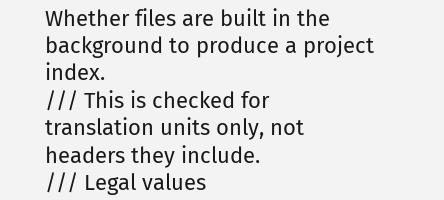Whether files are built in the background to produce a project index.
/// This is checked for translation units only, not headers they include.
/// Legal values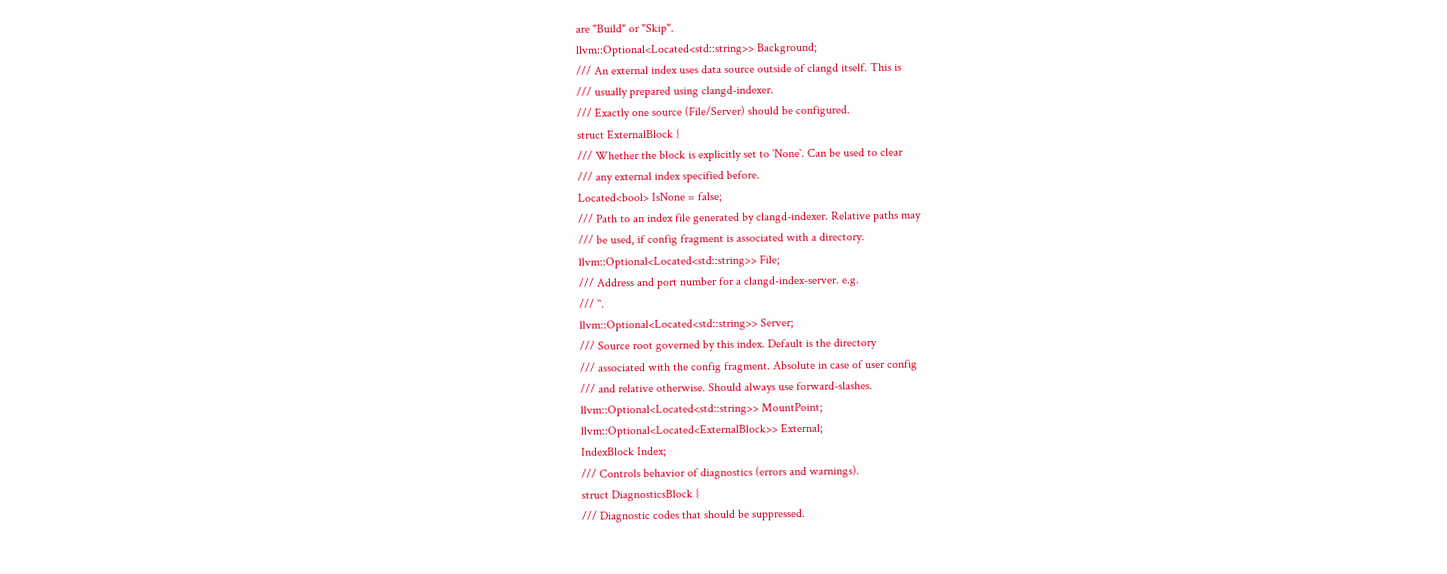are "Build" or "Skip".
llvm::Optional<Located<std::string>> Background;
/// An external index uses data source outside of clangd itself. This is
/// usually prepared using clangd-indexer.
/// Exactly one source (File/Server) should be configured.
struct ExternalBlock {
/// Whether the block is explicitly set to `None`. Can be used to clear
/// any external index specified before.
Located<bool> IsNone = false;
/// Path to an index file generated by clangd-indexer. Relative paths may
/// be used, if config fragment is associated with a directory.
llvm::Optional<Located<std::string>> File;
/// Address and port number for a clangd-index-server. e.g.
/// ``.
llvm::Optional<Located<std::string>> Server;
/// Source root governed by this index. Default is the directory
/// associated with the config fragment. Absolute in case of user config
/// and relative otherwise. Should always use forward-slashes.
llvm::Optional<Located<std::string>> MountPoint;
llvm::Optional<Located<ExternalBlock>> External;
IndexBlock Index;
/// Controls behavior of diagnostics (errors and warnings).
struct DiagnosticsBlock {
/// Diagnostic codes that should be suppressed.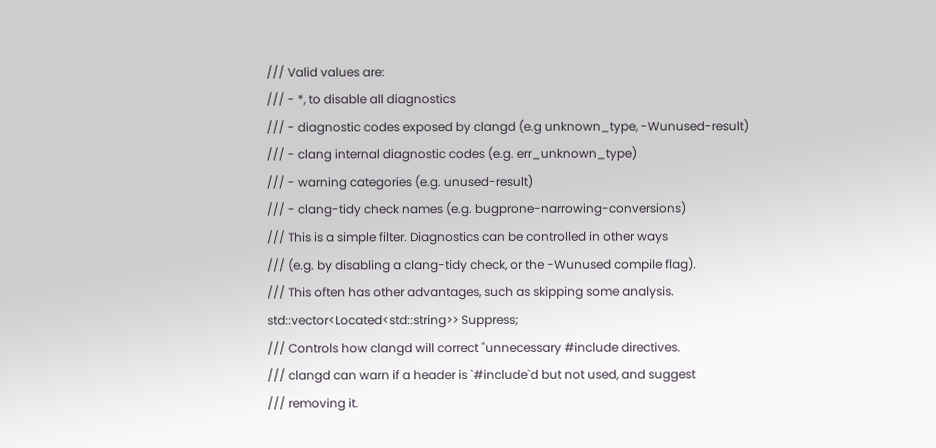/// Valid values are:
/// - *, to disable all diagnostics
/// - diagnostic codes exposed by clangd (e.g unknown_type, -Wunused-result)
/// - clang internal diagnostic codes (e.g. err_unknown_type)
/// - warning categories (e.g. unused-result)
/// - clang-tidy check names (e.g. bugprone-narrowing-conversions)
/// This is a simple filter. Diagnostics can be controlled in other ways
/// (e.g. by disabling a clang-tidy check, or the -Wunused compile flag).
/// This often has other advantages, such as skipping some analysis.
std::vector<Located<std::string>> Suppress;
/// Controls how clangd will correct "unnecessary #include directives.
/// clangd can warn if a header is `#include`d but not used, and suggest
/// removing it.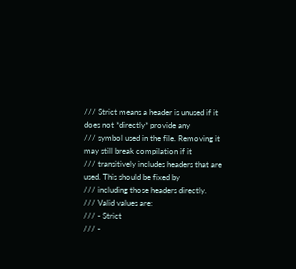/// Strict means a header is unused if it does not *directly* provide any
/// symbol used in the file. Removing it may still break compilation if it
/// transitively includes headers that are used. This should be fixed by
/// including those headers directly.
/// Valid values are:
/// - Strict
/// -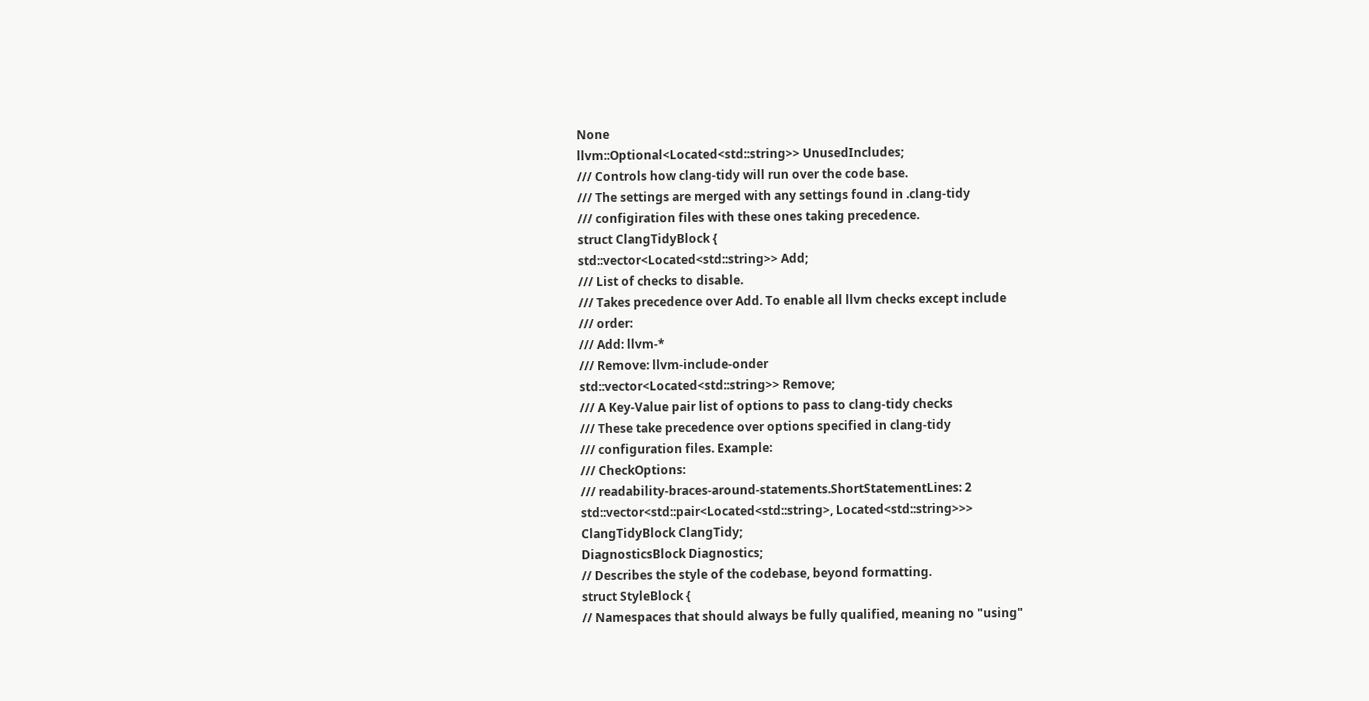None
llvm::Optional<Located<std::string>> UnusedIncludes;
/// Controls how clang-tidy will run over the code base.
/// The settings are merged with any settings found in .clang-tidy
/// configiration files with these ones taking precedence.
struct ClangTidyBlock {
std::vector<Located<std::string>> Add;
/// List of checks to disable.
/// Takes precedence over Add. To enable all llvm checks except include
/// order:
/// Add: llvm-*
/// Remove: llvm-include-onder
std::vector<Located<std::string>> Remove;
/// A Key-Value pair list of options to pass to clang-tidy checks
/// These take precedence over options specified in clang-tidy
/// configuration files. Example:
/// CheckOptions:
/// readability-braces-around-statements.ShortStatementLines: 2
std::vector<std::pair<Located<std::string>, Located<std::string>>>
ClangTidyBlock ClangTidy;
DiagnosticsBlock Diagnostics;
// Describes the style of the codebase, beyond formatting.
struct StyleBlock {
// Namespaces that should always be fully qualified, meaning no "using"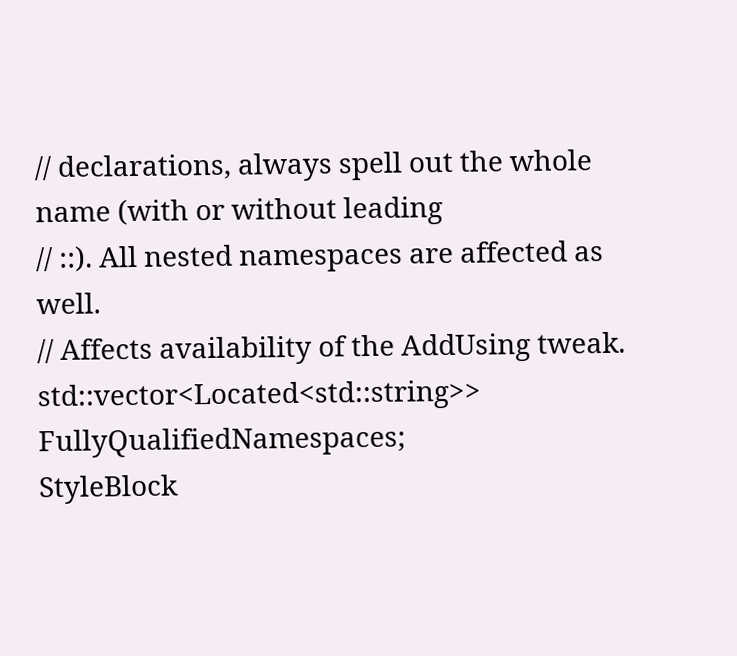// declarations, always spell out the whole name (with or without leading
// ::). All nested namespaces are affected as well.
// Affects availability of the AddUsing tweak.
std::vector<Located<std::string>> FullyQualifiedNamespaces;
StyleBlock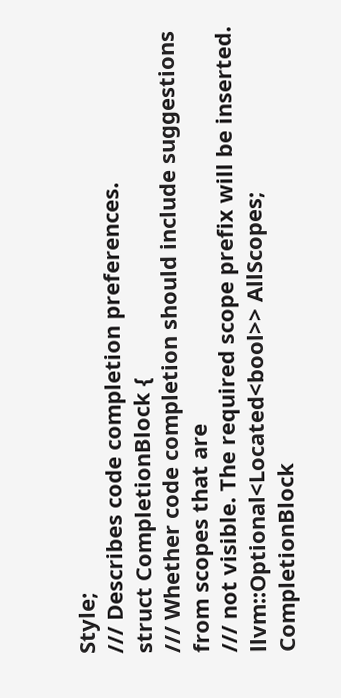Style;
/// Describes code completion preferences.
struct CompletionBlock {
/// Whether code completion should include suggestions from scopes that are
/// not visible. The required scope prefix will be inserted.
llvm::Optional<Located<bool>> AllScopes;
CompletionBlock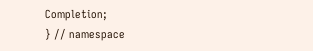Completion;
} // namespace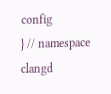config
} // namespace clangd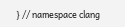} // namespace clang